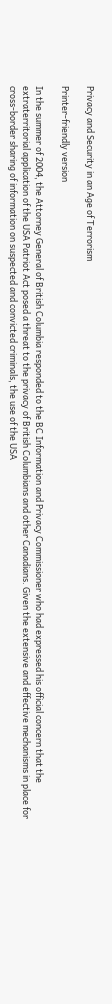Privacy and Security in an Age of Terrorism

Printer-friendly version

In the summer of 2004, the Attorney General of British Columbia responded to the BC Information and Privacy Commissioner who had expressed his official concern that the extraterritorial application of the USA Patriot Act posed a threat to the privacy of British Columbians and other Canadians. Given the extensive and effective mechanisms in place for cross-border sharing of information on suspected and convicted criminals, the use of the USA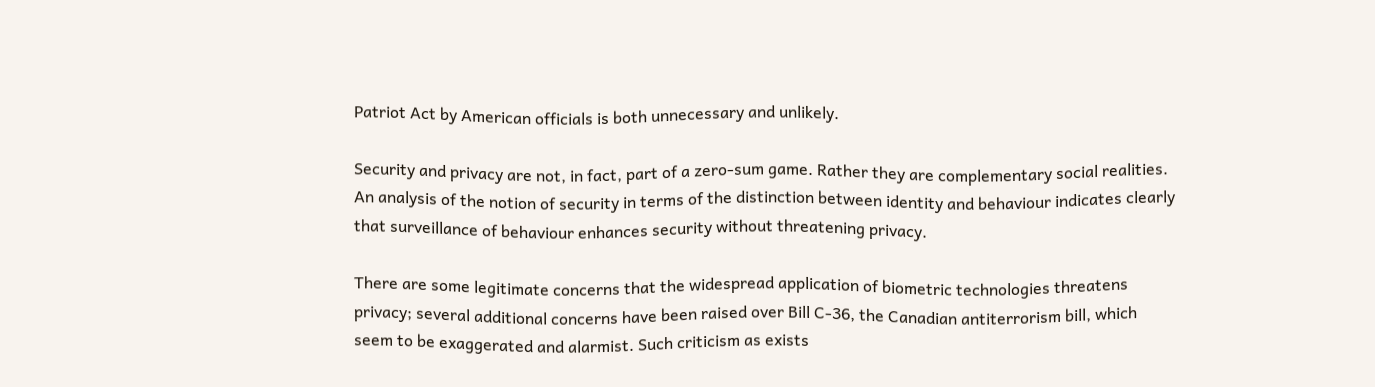Patriot Act by American officials is both unnecessary and unlikely.

Security and privacy are not, in fact, part of a zero-sum game. Rather they are complementary social realities. An analysis of the notion of security in terms of the distinction between identity and behaviour indicates clearly that surveillance of behaviour enhances security without threatening privacy.

There are some legitimate concerns that the widespread application of biometric technologies threatens privacy; several additional concerns have been raised over Bill C-36, the Canadian antiterrorism bill, which seem to be exaggerated and alarmist. Such criticism as exists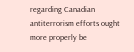regarding Canadian antiterrorism efforts ought more properly be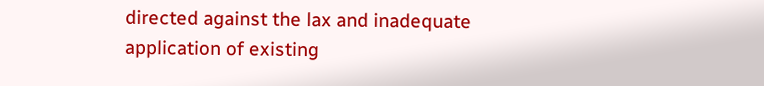directed against the lax and inadequate application of existing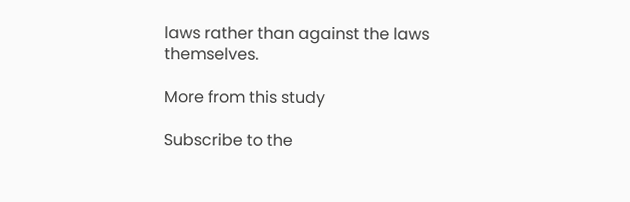laws rather than against the laws themselves.

More from this study

Subscribe to the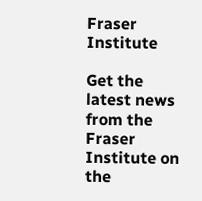Fraser Institute

Get the latest news from the Fraser Institute on the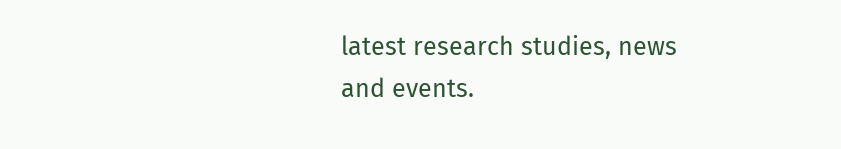latest research studies, news and events.